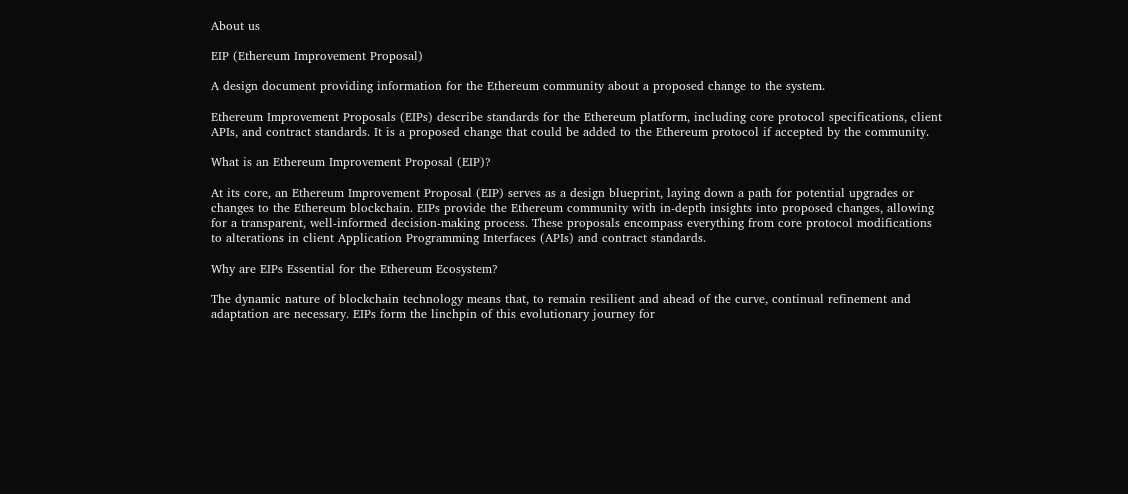About us

EIP (Ethereum Improvement Proposal)

A design document providing information for the Ethereum community about a proposed change to the system.

Ethereum Improvement Proposals (EIPs) describe standards for the Ethereum platform, including core protocol specifications, client APIs, and contract standards. It is a proposed change that could be added to the Ethereum protocol if accepted by the community.

What is an Ethereum Improvement Proposal (EIP)?

At its core, an Ethereum Improvement Proposal (EIP) serves as a design blueprint, laying down a path for potential upgrades or changes to the Ethereum blockchain. EIPs provide the Ethereum community with in-depth insights into proposed changes, allowing for a transparent, well-informed decision-making process. These proposals encompass everything from core protocol modifications to alterations in client Application Programming Interfaces (APIs) and contract standards.

Why are EIPs Essential for the Ethereum Ecosystem?

The dynamic nature of blockchain technology means that, to remain resilient and ahead of the curve, continual refinement and adaptation are necessary. EIPs form the linchpin of this evolutionary journey for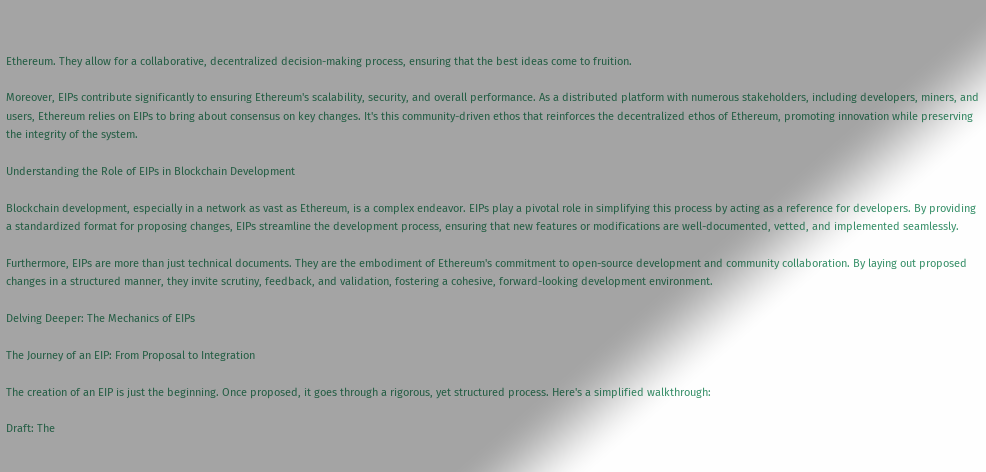Ethereum. They allow for a collaborative, decentralized decision-making process, ensuring that the best ideas come to fruition.

Moreover, EIPs contribute significantly to ensuring Ethereum's scalability, security, and overall performance. As a distributed platform with numerous stakeholders, including developers, miners, and users, Ethereum relies on EIPs to bring about consensus on key changes. It's this community-driven ethos that reinforces the decentralized ethos of Ethereum, promoting innovation while preserving the integrity of the system.

Understanding the Role of EIPs in Blockchain Development

Blockchain development, especially in a network as vast as Ethereum, is a complex endeavor. EIPs play a pivotal role in simplifying this process by acting as a reference for developers. By providing a standardized format for proposing changes, EIPs streamline the development process, ensuring that new features or modifications are well-documented, vetted, and implemented seamlessly.

Furthermore, EIPs are more than just technical documents. They are the embodiment of Ethereum's commitment to open-source development and community collaboration. By laying out proposed changes in a structured manner, they invite scrutiny, feedback, and validation, fostering a cohesive, forward-looking development environment.

Delving Deeper: The Mechanics of EIPs

The Journey of an EIP: From Proposal to Integration

The creation of an EIP is just the beginning. Once proposed, it goes through a rigorous, yet structured process. Here's a simplified walkthrough:

Draft: The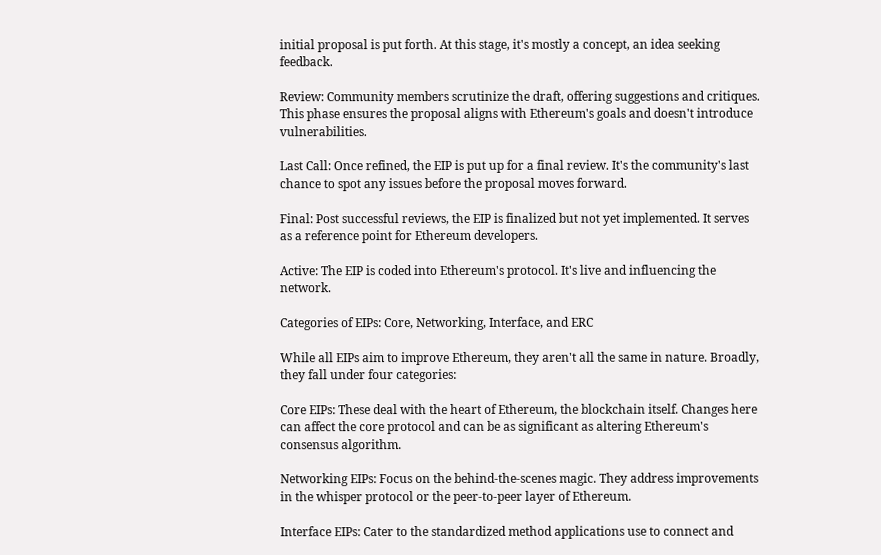initial proposal is put forth. At this stage, it's mostly a concept, an idea seeking feedback.

Review: Community members scrutinize the draft, offering suggestions and critiques. This phase ensures the proposal aligns with Ethereum's goals and doesn't introduce vulnerabilities.

Last Call: Once refined, the EIP is put up for a final review. It's the community's last chance to spot any issues before the proposal moves forward.

Final: Post successful reviews, the EIP is finalized but not yet implemented. It serves as a reference point for Ethereum developers.

Active: The EIP is coded into Ethereum's protocol. It's live and influencing the network.

Categories of EIPs: Core, Networking, Interface, and ERC

While all EIPs aim to improve Ethereum, they aren't all the same in nature. Broadly, they fall under four categories:

Core EIPs: These deal with the heart of Ethereum, the blockchain itself. Changes here can affect the core protocol and can be as significant as altering Ethereum's consensus algorithm.

Networking EIPs: Focus on the behind-the-scenes magic. They address improvements in the whisper protocol or the peer-to-peer layer of Ethereum.

Interface EIPs: Cater to the standardized method applications use to connect and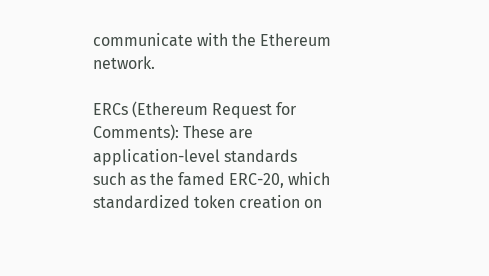communicate with the Ethereum network.

ERCs (Ethereum Request for Comments): These are application-level standards such as the famed ERC-20, which standardized token creation on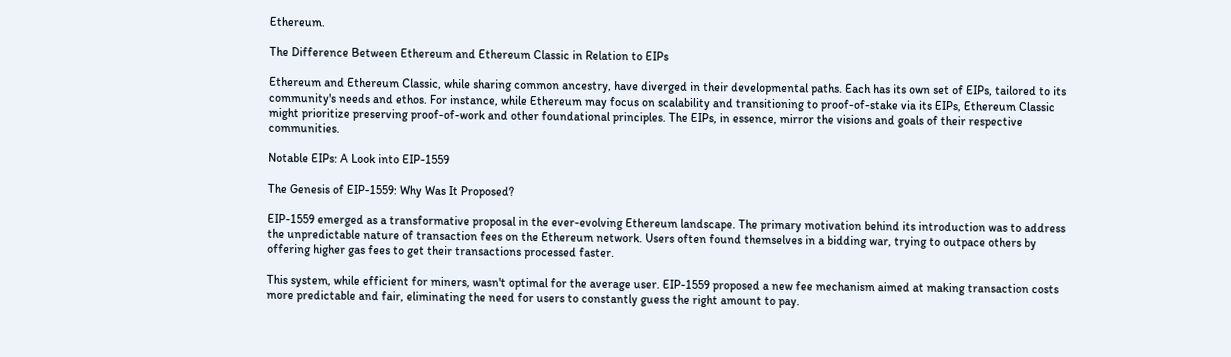Ethereum.

The Difference Between Ethereum and Ethereum Classic in Relation to EIPs

Ethereum and Ethereum Classic, while sharing common ancestry, have diverged in their developmental paths. Each has its own set of EIPs, tailored to its community's needs and ethos. For instance, while Ethereum may focus on scalability and transitioning to proof-of-stake via its EIPs, Ethereum Classic might prioritize preserving proof-of-work and other foundational principles. The EIPs, in essence, mirror the visions and goals of their respective communities.

Notable EIPs: A Look into EIP-1559

The Genesis of EIP-1559: Why Was It Proposed?

EIP-1559 emerged as a transformative proposal in the ever-evolving Ethereum landscape. The primary motivation behind its introduction was to address the unpredictable nature of transaction fees on the Ethereum network. Users often found themselves in a bidding war, trying to outpace others by offering higher gas fees to get their transactions processed faster.

This system, while efficient for miners, wasn't optimal for the average user. EIP-1559 proposed a new fee mechanism aimed at making transaction costs more predictable and fair, eliminating the need for users to constantly guess the right amount to pay.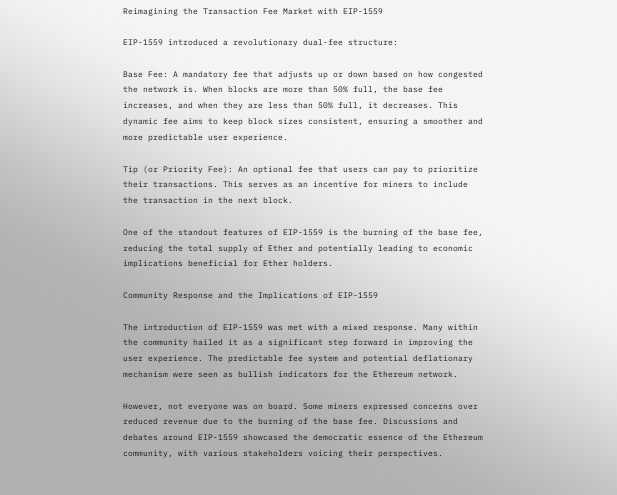Reimagining the Transaction Fee Market with EIP-1559

EIP-1559 introduced a revolutionary dual-fee structure:

Base Fee: A mandatory fee that adjusts up or down based on how congested the network is. When blocks are more than 50% full, the base fee increases, and when they are less than 50% full, it decreases. This dynamic fee aims to keep block sizes consistent, ensuring a smoother and more predictable user experience.

Tip (or Priority Fee): An optional fee that users can pay to prioritize their transactions. This serves as an incentive for miners to include the transaction in the next block.

One of the standout features of EIP-1559 is the burning of the base fee, reducing the total supply of Ether and potentially leading to economic implications beneficial for Ether holders.

Community Response and the Implications of EIP-1559

The introduction of EIP-1559 was met with a mixed response. Many within the community hailed it as a significant step forward in improving the user experience. The predictable fee system and potential deflationary mechanism were seen as bullish indicators for the Ethereum network.

However, not everyone was on board. Some miners expressed concerns over reduced revenue due to the burning of the base fee. Discussions and debates around EIP-1559 showcased the democratic essence of the Ethereum community, with various stakeholders voicing their perspectives.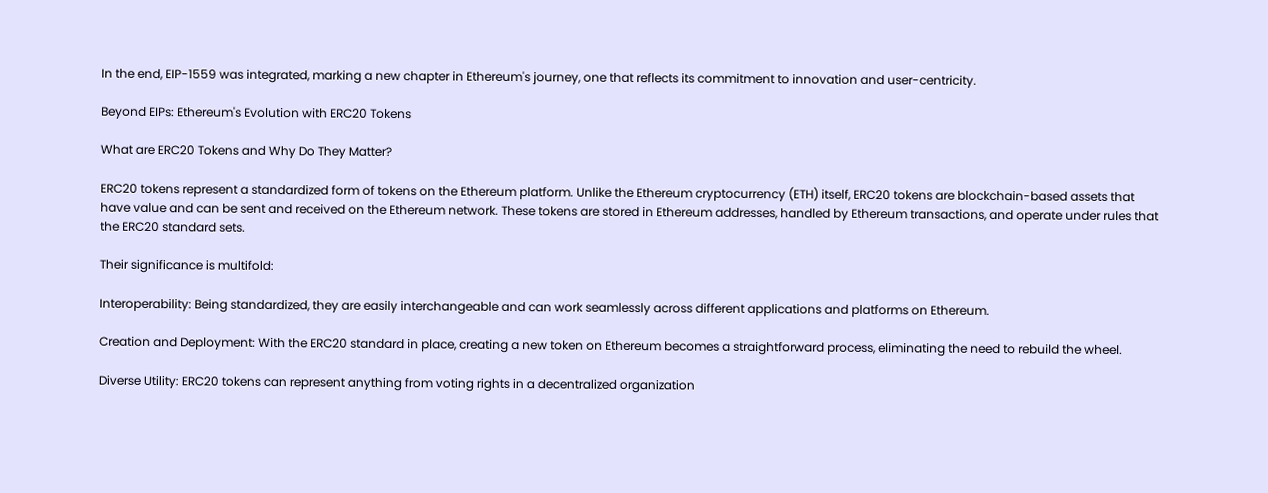In the end, EIP-1559 was integrated, marking a new chapter in Ethereum's journey, one that reflects its commitment to innovation and user-centricity.

Beyond EIPs: Ethereum's Evolution with ERC20 Tokens

What are ERC20 Tokens and Why Do They Matter?

ERC20 tokens represent a standardized form of tokens on the Ethereum platform. Unlike the Ethereum cryptocurrency (ETH) itself, ERC20 tokens are blockchain-based assets that have value and can be sent and received on the Ethereum network. These tokens are stored in Ethereum addresses, handled by Ethereum transactions, and operate under rules that the ERC20 standard sets.

Their significance is multifold:

Interoperability: Being standardized, they are easily interchangeable and can work seamlessly across different applications and platforms on Ethereum.

Creation and Deployment: With the ERC20 standard in place, creating a new token on Ethereum becomes a straightforward process, eliminating the need to rebuild the wheel.

Diverse Utility: ERC20 tokens can represent anything from voting rights in a decentralized organization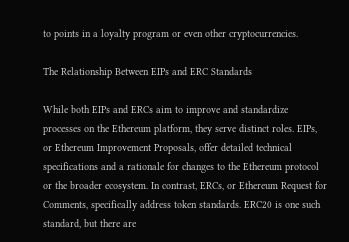to points in a loyalty program or even other cryptocurrencies.

The Relationship Between EIPs and ERC Standards

While both EIPs and ERCs aim to improve and standardize processes on the Ethereum platform, they serve distinct roles. EIPs, or Ethereum Improvement Proposals, offer detailed technical specifications and a rationale for changes to the Ethereum protocol or the broader ecosystem. In contrast, ERCs, or Ethereum Request for Comments, specifically address token standards. ERC20 is one such standard, but there are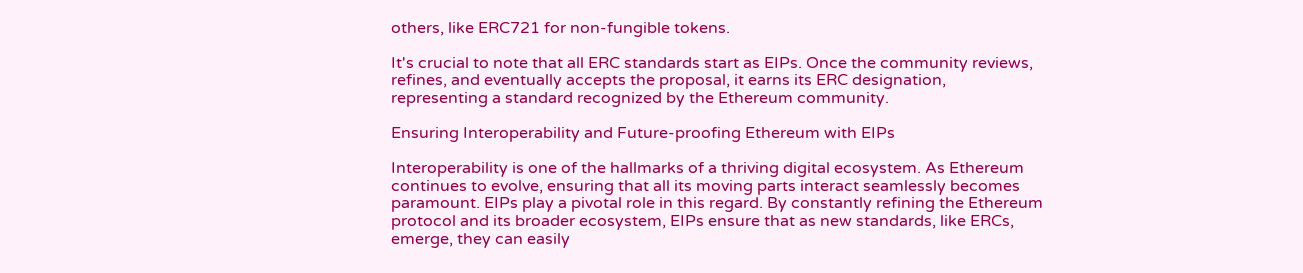others, like ERC721 for non-fungible tokens.

It's crucial to note that all ERC standards start as EIPs. Once the community reviews, refines, and eventually accepts the proposal, it earns its ERC designation, representing a standard recognized by the Ethereum community.

Ensuring Interoperability and Future-proofing Ethereum with EIPs

Interoperability is one of the hallmarks of a thriving digital ecosystem. As Ethereum continues to evolve, ensuring that all its moving parts interact seamlessly becomes paramount. EIPs play a pivotal role in this regard. By constantly refining the Ethereum protocol and its broader ecosystem, EIPs ensure that as new standards, like ERCs, emerge, they can easily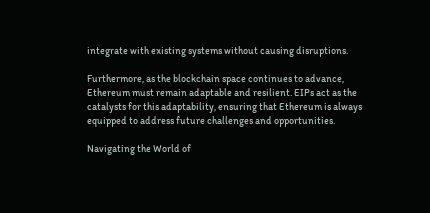integrate with existing systems without causing disruptions.

Furthermore, as the blockchain space continues to advance, Ethereum must remain adaptable and resilient. EIPs act as the catalysts for this adaptability, ensuring that Ethereum is always equipped to address future challenges and opportunities.

Navigating the World of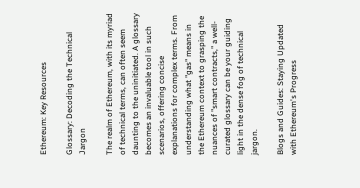Ethereum: Key Resources

Glossary: Decoding the Technical Jargon

The realm of Ethereum, with its myriad of technical terms, can often seem daunting to the uninitiated. A glossary becomes an invaluable tool in such scenarios, offering concise explanations for complex terms. From understanding what "gas" means in the Ethereum context to grasping the nuances of "smart contracts," a well-curated glossary can be your guiding light in the dense fog of technical jargon.

Blogs and Guides: Staying Updated with Ethereum's Progress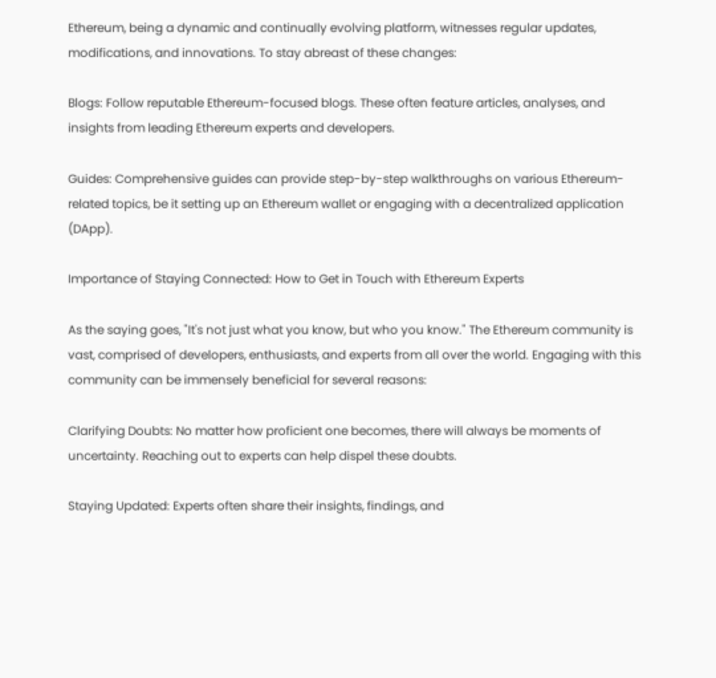Ethereum, being a dynamic and continually evolving platform, witnesses regular updates, modifications, and innovations. To stay abreast of these changes:

Blogs: Follow reputable Ethereum-focused blogs. These often feature articles, analyses, and insights from leading Ethereum experts and developers.

Guides: Comprehensive guides can provide step-by-step walkthroughs on various Ethereum-related topics, be it setting up an Ethereum wallet or engaging with a decentralized application (DApp).

Importance of Staying Connected: How to Get in Touch with Ethereum Experts

As the saying goes, "It's not just what you know, but who you know." The Ethereum community is vast, comprised of developers, enthusiasts, and experts from all over the world. Engaging with this community can be immensely beneficial for several reasons:

Clarifying Doubts: No matter how proficient one becomes, there will always be moments of uncertainty. Reaching out to experts can help dispel these doubts.

Staying Updated: Experts often share their insights, findings, and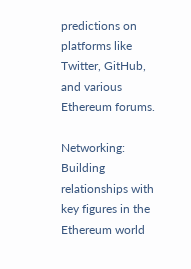predictions on platforms like Twitter, GitHub, and various Ethereum forums.

Networking: Building relationships with key figures in the Ethereum world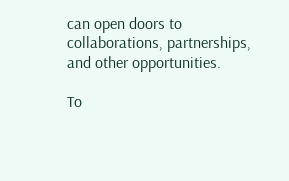can open doors to collaborations, partnerships, and other opportunities.

To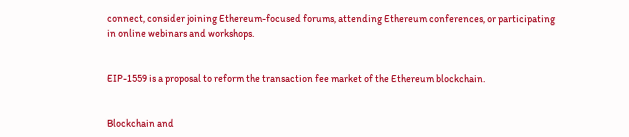connect, consider joining Ethereum-focused forums, attending Ethereum conferences, or participating in online webinars and workshops.


EIP-1559 is a proposal to reform the transaction fee market of the Ethereum blockchain.


Blockchain and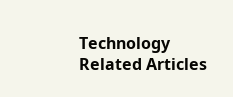Technology
Related Articles